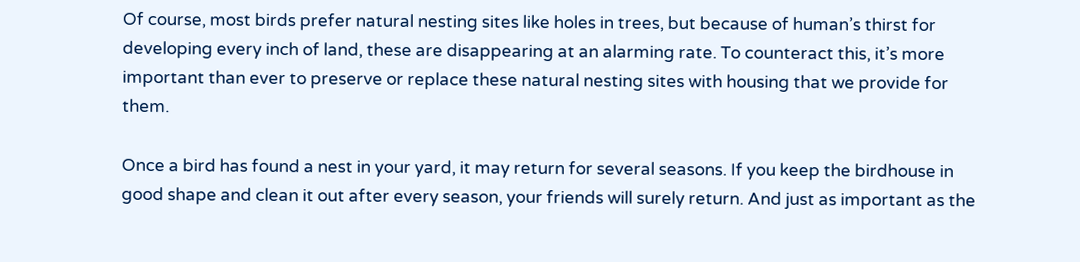Of course, most birds prefer natural nesting sites like holes in trees, but because of human’s thirst for developing every inch of land, these are disappearing at an alarming rate. To counteract this, it’s more important than ever to preserve or replace these natural nesting sites with housing that we provide for them.

Once a bird has found a nest in your yard, it may return for several seasons. If you keep the birdhouse in good shape and clean it out after every season, your friends will surely return. And just as important as the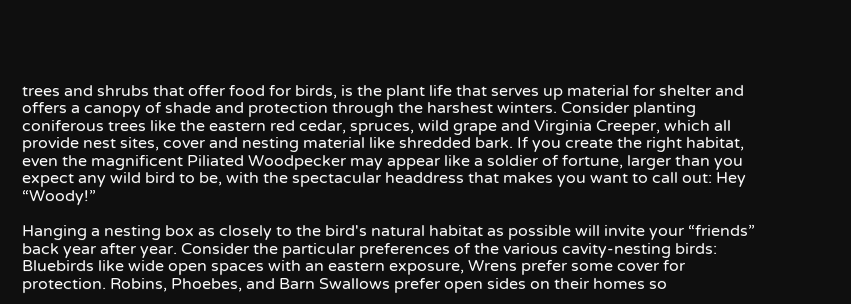trees and shrubs that offer food for birds, is the plant life that serves up material for shelter and offers a canopy of shade and protection through the harshest winters. Consider planting coniferous trees like the eastern red cedar, spruces, wild grape and Virginia Creeper, which all provide nest sites, cover and nesting material like shredded bark. If you create the right habitat, even the magnificent Piliated Woodpecker may appear like a soldier of fortune, larger than you expect any wild bird to be, with the spectacular headdress that makes you want to call out: Hey “Woody!”

Hanging a nesting box as closely to the bird's natural habitat as possible will invite your “friends” back year after year. Consider the particular preferences of the various cavity-nesting birds: Bluebirds like wide open spaces with an eastern exposure, Wrens prefer some cover for protection. Robins, Phoebes, and Barn Swallows prefer open sides on their homes so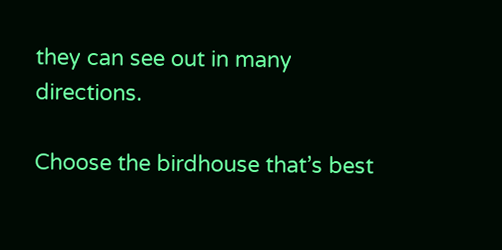they can see out in many directions.

Choose the birdhouse that’s best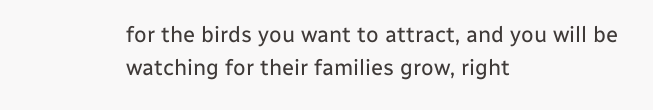for the birds you want to attract, and you will be watching for their families grow, right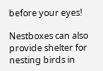before your eyes!

Nestboxes can also provide shelter for nesting birds in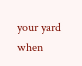your yard when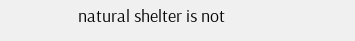natural shelter is not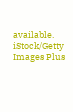available. iStock/Getty Images Plus